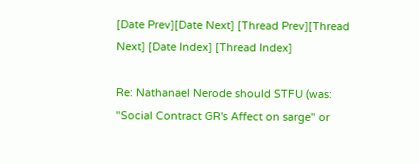[Date Prev][Date Next] [Thread Prev][Thread Next] [Date Index] [Thread Index]

Re: Nathanael Nerode should STFU (was: "Social Contract GR's Affect on sarge" or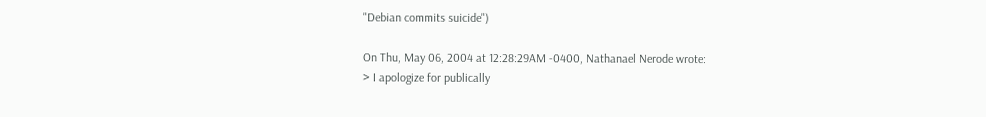"Debian commits suicide")

On Thu, May 06, 2004 at 12:28:29AM -0400, Nathanael Nerode wrote:
> I apologize for publically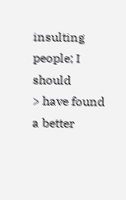insulting people; I should
> have found a better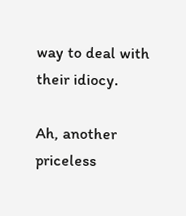way to deal with their idiocy.

Ah, another priceless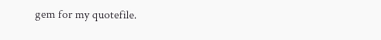gem for my quotefile.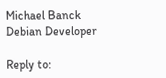Michael Banck
Debian Developer

Reply to: